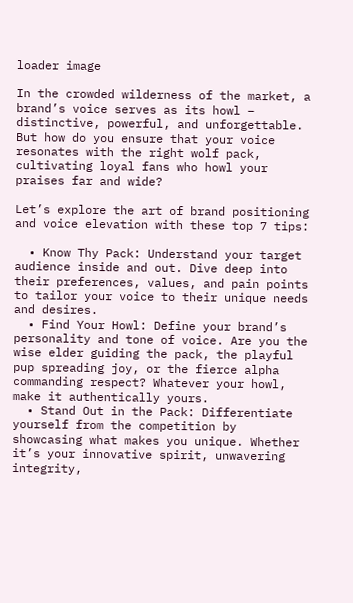loader image

In the crowded wilderness of the market, a brand’s voice serves as its howl – distinctive, powerful, and unforgettable. But how do you ensure that your voice resonates with the right wolf pack, cultivating loyal fans who howl your praises far and wide?

Let’s explore the art of brand positioning and voice elevation with these top 7 tips:

  • Know Thy Pack: Understand your target audience inside and out. Dive deep into their preferences, values, and pain points to tailor your voice to their unique needs and desires.
  • Find Your Howl: Define your brand’s personality and tone of voice. Are you the wise elder guiding the pack, the playful pup spreading joy, or the fierce alpha commanding respect? Whatever your howl, make it authentically yours.
  • Stand Out in the Pack: Differentiate yourself from the competition by showcasing what makes you unique. Whether it’s your innovative spirit, unwavering integrity,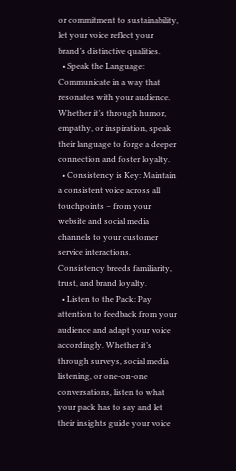or commitment to sustainability, let your voice reflect your brand’s distinctive qualities.
  • Speak the Language: Communicate in a way that resonates with your audience. Whether it’s through humor, empathy, or inspiration, speak their language to forge a deeper connection and foster loyalty.
  • Consistency is Key: Maintain a consistent voice across all touchpoints – from your website and social media channels to your customer service interactions. Consistency breeds familiarity, trust, and brand loyalty.
  • Listen to the Pack: Pay attention to feedback from your audience and adapt your voice accordingly. Whether it’s through surveys, social media listening, or one-on-one conversations, listen to what your pack has to say and let their insights guide your voice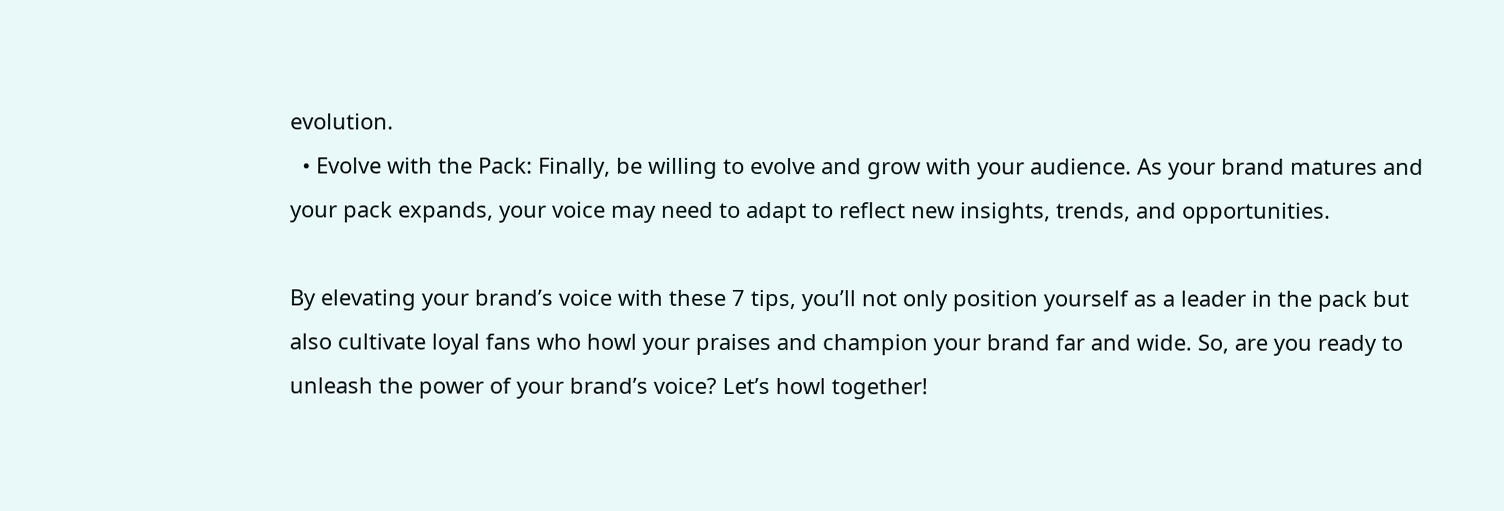evolution.
  • Evolve with the Pack: Finally, be willing to evolve and grow with your audience. As your brand matures and your pack expands, your voice may need to adapt to reflect new insights, trends, and opportunities.

By elevating your brand’s voice with these 7 tips, you’ll not only position yourself as a leader in the pack but also cultivate loyal fans who howl your praises and champion your brand far and wide. So, are you ready to unleash the power of your brand’s voice? Let’s howl together!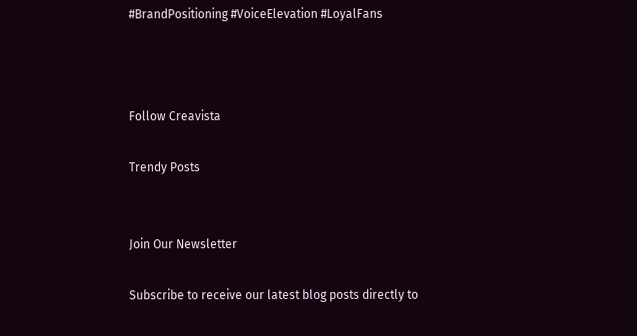#BrandPositioning #VoiceElevation #LoyalFans



Follow Creavista

Trendy Posts


Join Our Newsletter

Subscribe to receive our latest blog posts directly to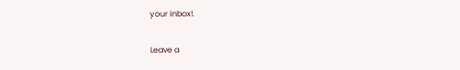your inbox!.

Leave a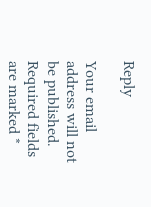Reply

Your email address will not be published. Required fields are marked *